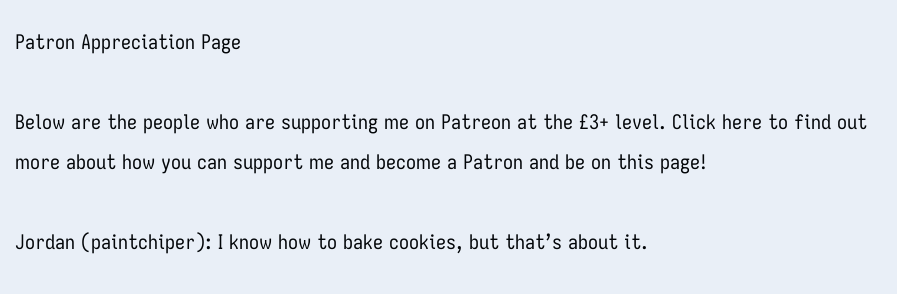Patron Appreciation Page

Below are the people who are supporting me on Patreon at the £3+ level. Click here to find out more about how you can support me and become a Patron and be on this page!

Jordan (paintchiper): I know how to bake cookies, but that’s about it.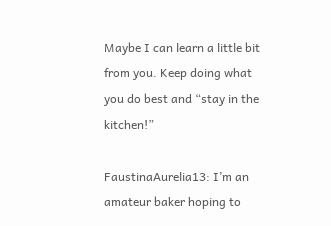Maybe I can learn a little bit from you. Keep doing what you do best and “stay in the kitchen!”

FaustinaAurelia13: I’m an amateur baker hoping to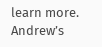learn more. Andrew’s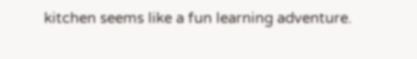kitchen seems like a fun learning adventure.